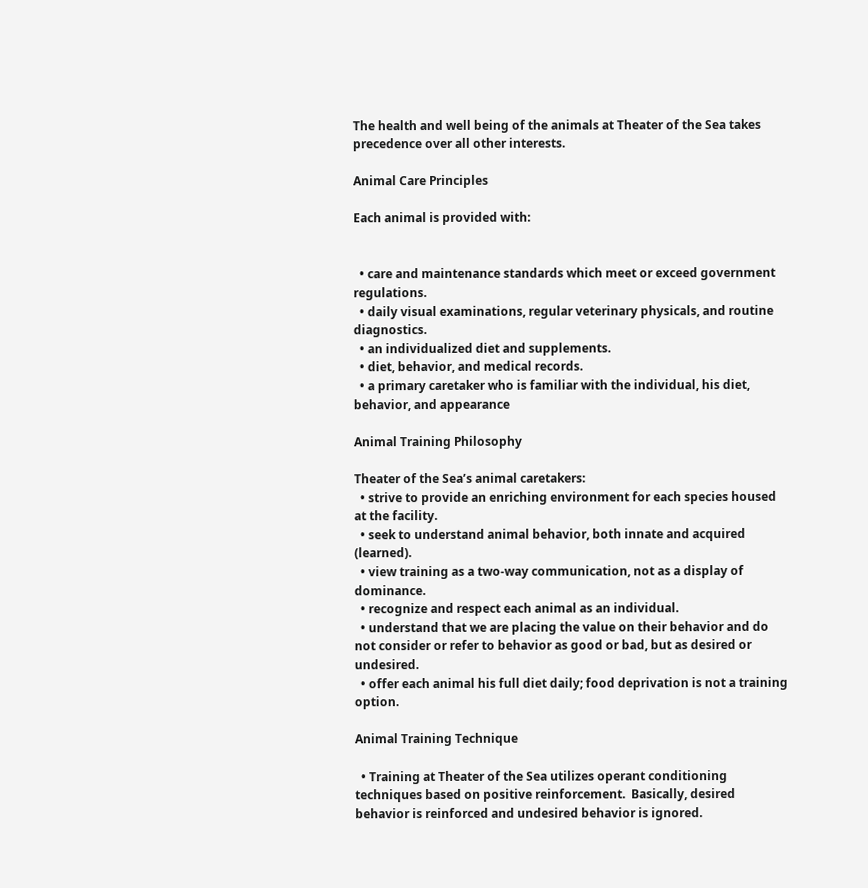The health and well being of the animals at Theater of the Sea takes precedence over all other interests.

Animal Care Principles

Each animal is provided with:


  • care and maintenance standards which meet or exceed government regulations.
  • daily visual examinations, regular veterinary physicals, and routine diagnostics.
  • an individualized diet and supplements.
  • diet, behavior, and medical records.
  • a primary caretaker who is familiar with the individual, his diet, behavior, and appearance

Animal Training Philosophy

Theater of the Sea’s animal caretakers:
  • strive to provide an enriching environment for each species housed at the facility.
  • seek to understand animal behavior, both innate and acquired (learned).
  • view training as a two-way communication, not as a display of dominance.
  • recognize and respect each animal as an individual.
  • understand that we are placing the value on their behavior and do not consider or refer to behavior as good or bad, but as desired or undesired.
  • offer each animal his full diet daily; food deprivation is not a training option.

Animal Training Technique

  • Training at Theater of the Sea utilizes operant conditioning techniques based on positive reinforcement.  Basically, desired behavior is reinforced and undesired behavior is ignored.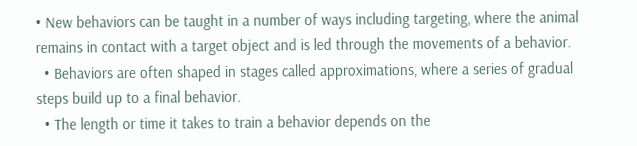• New behaviors can be taught in a number of ways including targeting, where the animal remains in contact with a target object and is led through the movements of a behavior.
  • Behaviors are often shaped in stages called approximations, where a series of gradual steps build up to a final behavior.
  • The length or time it takes to train a behavior depends on the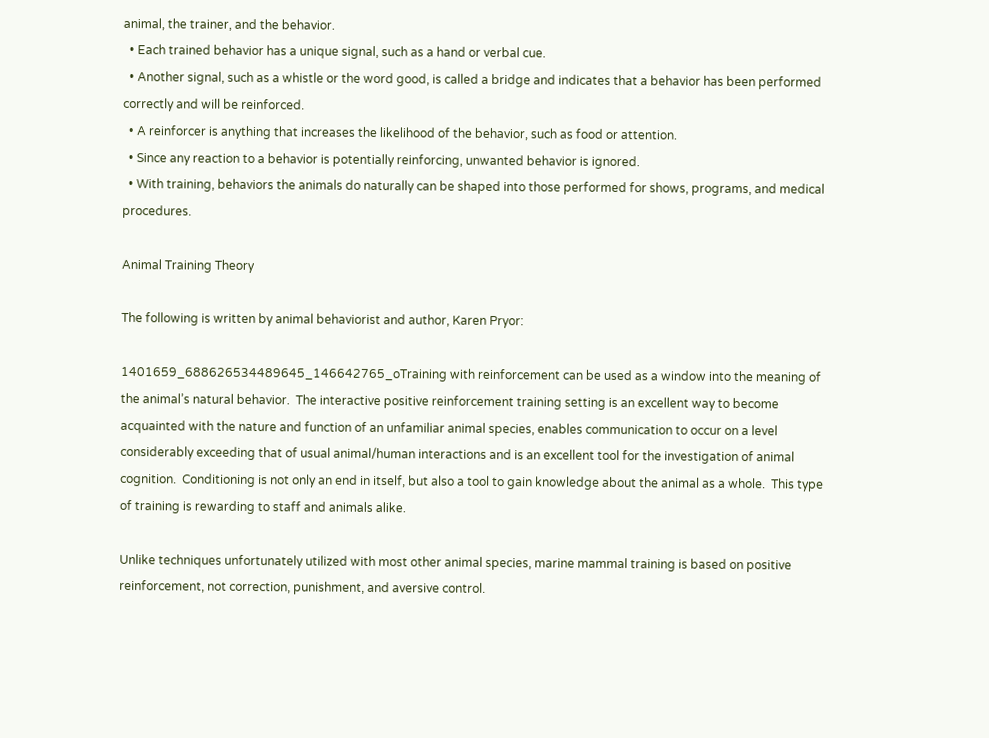animal, the trainer, and the behavior.
  • Each trained behavior has a unique signal, such as a hand or verbal cue.
  • Another signal, such as a whistle or the word good, is called a bridge and indicates that a behavior has been performed correctly and will be reinforced.
  • A reinforcer is anything that increases the likelihood of the behavior, such as food or attention.
  • Since any reaction to a behavior is potentially reinforcing, unwanted behavior is ignored.
  • With training, behaviors the animals do naturally can be shaped into those performed for shows, programs, and medical procedures.

Animal Training Theory

The following is written by animal behaviorist and author, Karen Pryor:

1401659_688626534489645_146642765_oTraining with reinforcement can be used as a window into the meaning of the animal’s natural behavior.  The interactive positive reinforcement training setting is an excellent way to become acquainted with the nature and function of an unfamiliar animal species, enables communication to occur on a level considerably exceeding that of usual animal/human interactions and is an excellent tool for the investigation of animal cognition.  Conditioning is not only an end in itself, but also a tool to gain knowledge about the animal as a whole.  This type of training is rewarding to staff and animals alike.

Unlike techniques unfortunately utilized with most other animal species, marine mammal training is based on positive reinforcement, not correction, punishment, and aversive control.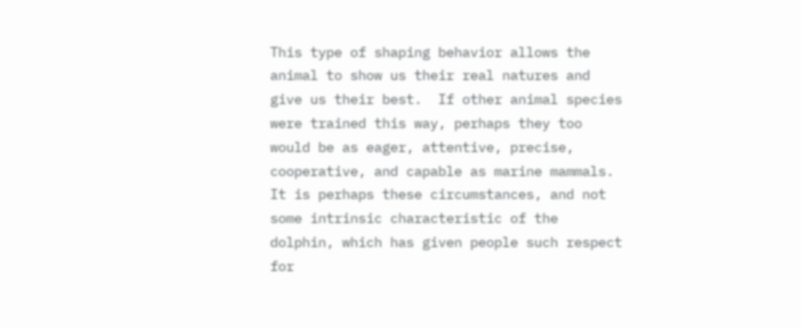This type of shaping behavior allows the animal to show us their real natures and give us their best.  If other animal species were trained this way, perhaps they too would be as eager, attentive, precise, cooperative, and capable as marine mammals.  It is perhaps these circumstances, and not some intrinsic characteristic of the dolphin, which has given people such respect for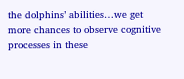the dolphins’ abilities…we get more chances to observe cognitive processes in these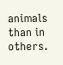animals than in others.